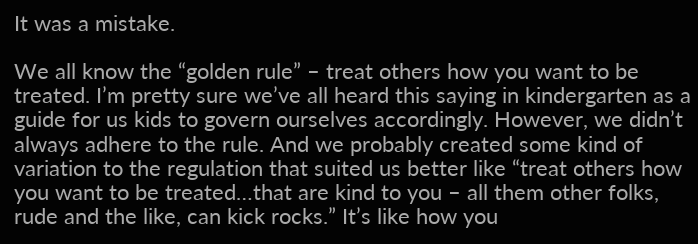It was a mistake.

We all know the “golden rule” – treat others how you want to be treated. I’m pretty sure we’ve all heard this saying in kindergarten as a guide for us kids to govern ourselves accordingly. However, we didn’t always adhere to the rule. And we probably created some kind of variation to the regulation that suited us better like “treat others how you want to be treated…that are kind to you – all them other folks, rude and the like, can kick rocks.” It’s like how you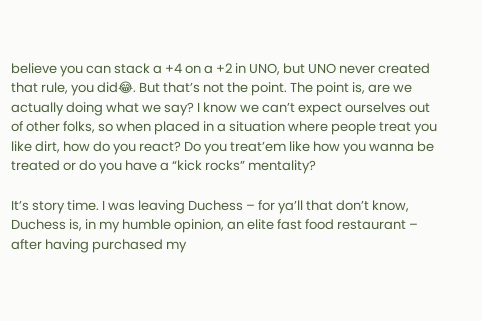believe you can stack a +4 on a +2 in UNO, but UNO never created that rule, you did😂. But that’s not the point. The point is, are we actually doing what we say? I know we can’t expect ourselves out of other folks, so when placed in a situation where people treat you like dirt, how do you react? Do you treat’em like how you wanna be treated or do you have a “kick rocks” mentality?

It’s story time. I was leaving Duchess – for ya’ll that don’t know, Duchess is, in my humble opinion, an elite fast food restaurant – after having purchased my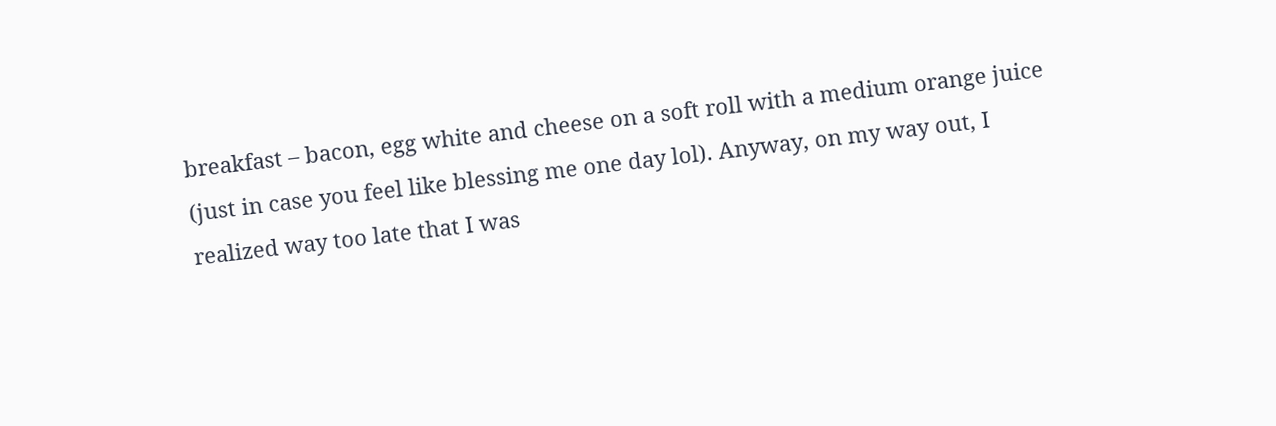breakfast – bacon, egg white and cheese on a soft roll with a medium orange juice (just in case you feel like blessing me one day lol). Anyway, on my way out, I realized way too late that I was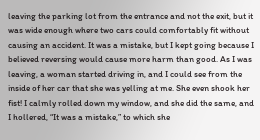leaving the parking lot from the entrance and not the exit, but it was wide enough where two cars could comfortably fit without causing an accident. It was a mistake, but I kept going because I believed reversing would cause more harm than good. As I was leaving, a woman started driving in, and I could see from the inside of her car that she was yelling at me. She even shook her fist! I calmly rolled down my window, and she did the same, and I hollered, “It was a mistake,” to which she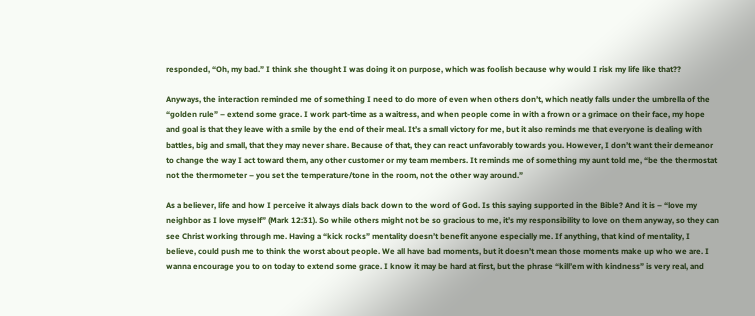responded, “Oh, my bad.” I think she thought I was doing it on purpose, which was foolish because why would I risk my life like that??

Anyways, the interaction reminded me of something I need to do more of even when others don’t, which neatly falls under the umbrella of the “golden rule” – extend some grace. I work part-time as a waitress, and when people come in with a frown or a grimace on their face, my hope and goal is that they leave with a smile by the end of their meal. It’s a small victory for me, but it also reminds me that everyone is dealing with battles, big and small, that they may never share. Because of that, they can react unfavorably towards you. However, I don’t want their demeanor to change the way I act toward them, any other customer or my team members. It reminds me of something my aunt told me, “be the thermostat not the thermometer – you set the temperature/tone in the room, not the other way around.”

As a believer, life and how I perceive it always dials back down to the word of God. Is this saying supported in the Bible? And it is – “love my neighbor as I love myself” (Mark 12:31). So while others might not be so gracious to me, it’s my responsibility to love on them anyway, so they can see Christ working through me. Having a “kick rocks” mentality doesn’t benefit anyone especially me. If anything, that kind of mentality, I believe, could push me to think the worst about people. We all have bad moments, but it doesn’t mean those moments make up who we are. I wanna encourage you to on today to extend some grace. I know it may be hard at first, but the phrase “kill’em with kindness” is very real, and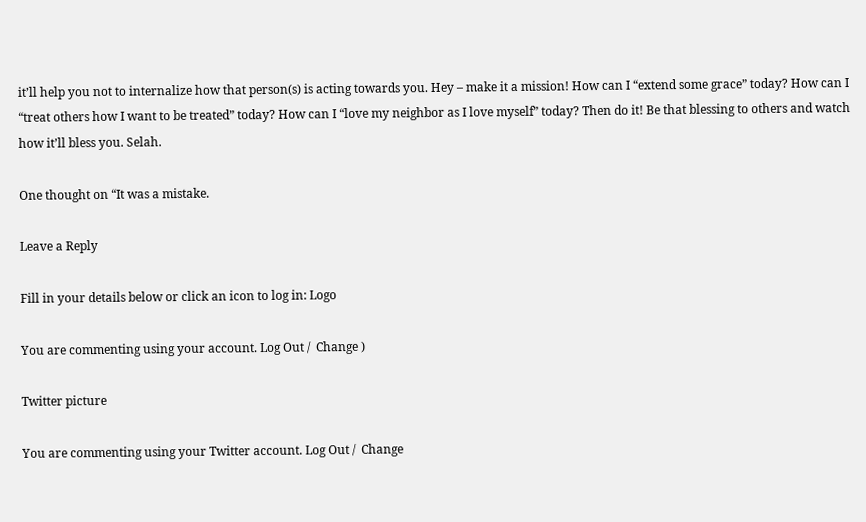it’ll help you not to internalize how that person(s) is acting towards you. Hey – make it a mission! How can I “extend some grace” today? How can I “treat others how I want to be treated” today? How can I “love my neighbor as I love myself” today? Then do it! Be that blessing to others and watch how it’ll bless you. Selah.

One thought on “It was a mistake.

Leave a Reply

Fill in your details below or click an icon to log in: Logo

You are commenting using your account. Log Out /  Change )

Twitter picture

You are commenting using your Twitter account. Log Out /  Change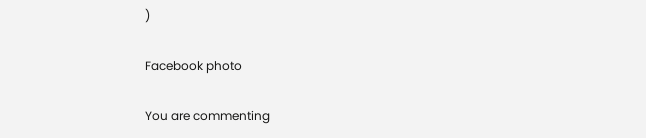)

Facebook photo

You are commenting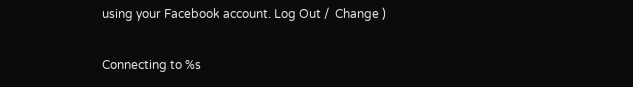using your Facebook account. Log Out /  Change )

Connecting to %s